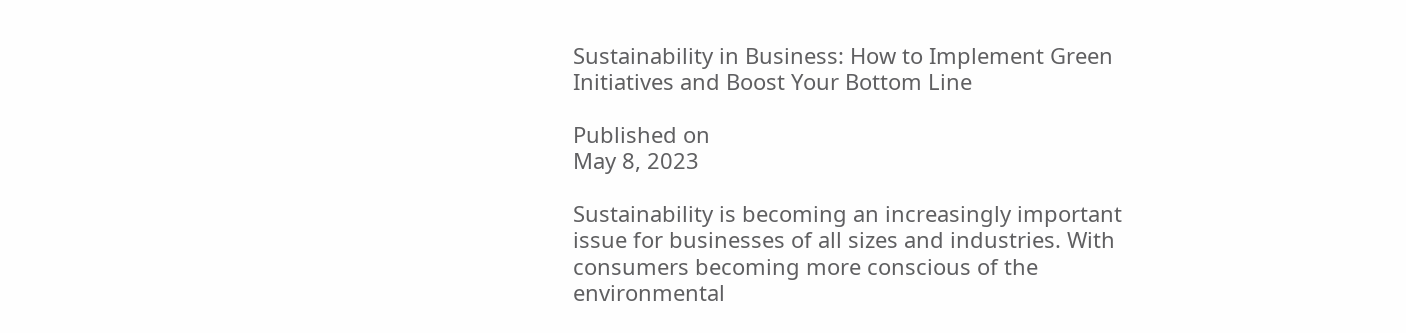Sustainability in Business: How to Implement Green Initiatives and Boost Your Bottom Line

Published on
May 8, 2023

Sustainability is becoming an increasingly important issue for businesses of all sizes and industries. With consumers becoming more conscious of the environmental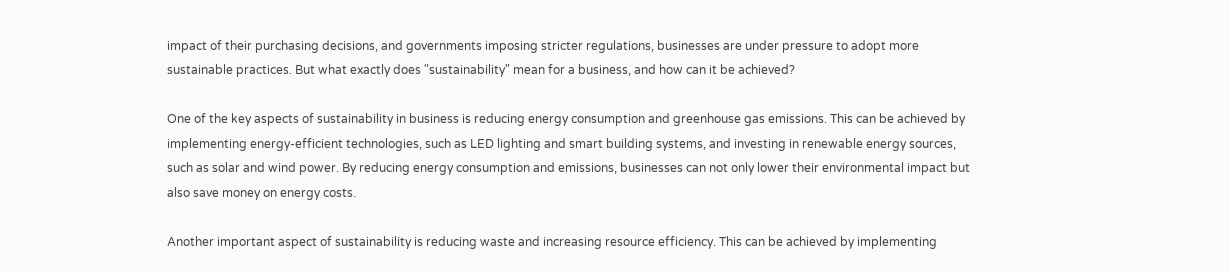impact of their purchasing decisions, and governments imposing stricter regulations, businesses are under pressure to adopt more sustainable practices. But what exactly does "sustainability" mean for a business, and how can it be achieved?

One of the key aspects of sustainability in business is reducing energy consumption and greenhouse gas emissions. This can be achieved by implementing energy-efficient technologies, such as LED lighting and smart building systems, and investing in renewable energy sources, such as solar and wind power. By reducing energy consumption and emissions, businesses can not only lower their environmental impact but also save money on energy costs.

Another important aspect of sustainability is reducing waste and increasing resource efficiency. This can be achieved by implementing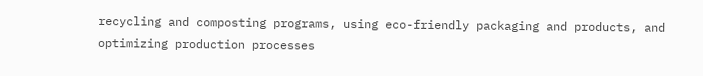recycling and composting programs, using eco-friendly packaging and products, and optimizing production processes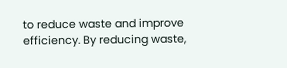to reduce waste and improve efficiency. By reducing waste,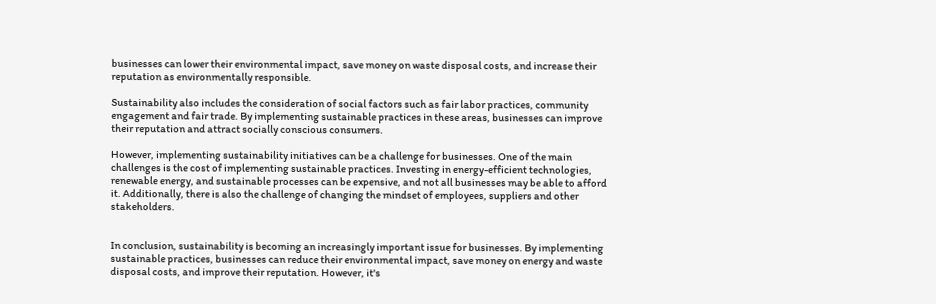businesses can lower their environmental impact, save money on waste disposal costs, and increase their reputation as environmentally responsible.

Sustainability also includes the consideration of social factors such as fair labor practices, community engagement and fair trade. By implementing sustainable practices in these areas, businesses can improve their reputation and attract socially conscious consumers.

However, implementing sustainability initiatives can be a challenge for businesses. One of the main challenges is the cost of implementing sustainable practices. Investing in energy-efficient technologies, renewable energy, and sustainable processes can be expensive, and not all businesses may be able to afford it. Additionally, there is also the challenge of changing the mindset of employees, suppliers and other stakeholders.


In conclusion, sustainability is becoming an increasingly important issue for businesses. By implementing sustainable practices, businesses can reduce their environmental impact, save money on energy and waste disposal costs, and improve their reputation. However, it's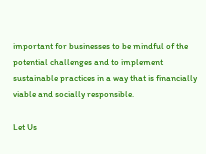important for businesses to be mindful of the potential challenges and to implement sustainable practices in a way that is financially viable and socially responsible.

Let Us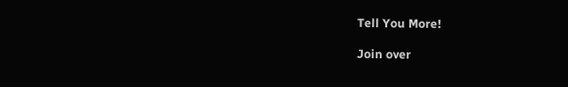Tell You More!

Join over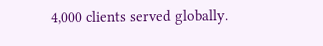4,000 clients served globally.